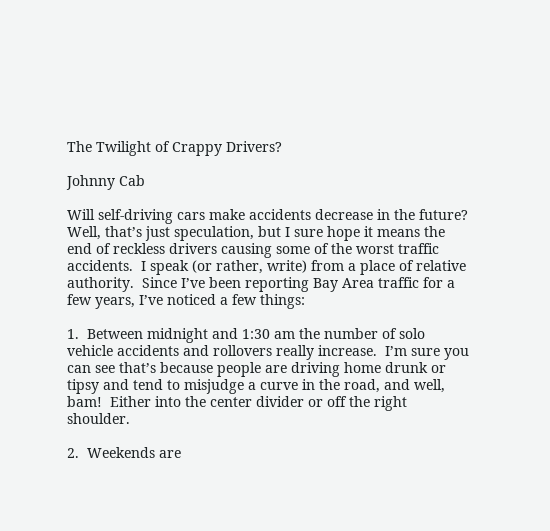The Twilight of Crappy Drivers?

Johnny Cab

Will self-driving cars make accidents decrease in the future?  Well, that’s just speculation, but I sure hope it means the end of reckless drivers causing some of the worst traffic accidents.  I speak (or rather, write) from a place of relative authority.  Since I’ve been reporting Bay Area traffic for a few years, I’ve noticed a few things:

1.  Between midnight and 1:30 am the number of solo vehicle accidents and rollovers really increase.  I’m sure you can see that’s because people are driving home drunk or tipsy and tend to misjudge a curve in the road, and well, bam!  Either into the center divider or off the right shoulder.

2.  Weekends are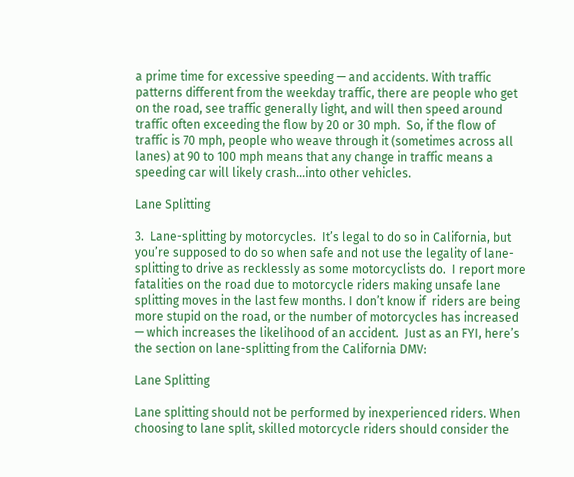a prime time for excessive speeding — and accidents. With traffic patterns different from the weekday traffic, there are people who get on the road, see traffic generally light, and will then speed around traffic often exceeding the flow by 20 or 30 mph.  So, if the flow of traffic is 70 mph, people who weave through it (sometimes across all lanes) at 90 to 100 mph means that any change in traffic means a speeding car will likely crash…into other vehicles.

Lane Splitting

3.  Lane-splitting by motorcycles.  It’s legal to do so in California, but you’re supposed to do so when safe and not use the legality of lane-splitting to drive as recklessly as some motorcyclists do.  I report more fatalities on the road due to motorcycle riders making unsafe lane splitting moves in the last few months. I don’t know if  riders are being more stupid on the road, or the number of motorcycles has increased — which increases the likelihood of an accident.  Just as an FYI, here’s the section on lane-splitting from the California DMV:

Lane Splitting

Lane splitting should not be performed by inexperienced riders. When choosing to lane split, skilled motorcycle riders should consider the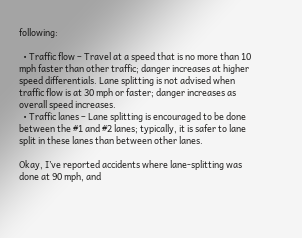following:

  • Traffic flow – Travel at a speed that is no more than 10 mph faster than other traffic; danger increases at higher speed differentials. Lane splitting is not advised when traffic flow is at 30 mph or faster; danger increases as overall speed increases.
  • Traffic lanes – Lane splitting is encouraged to be done between the #1 and #2 lanes; typically, it is safer to lane split in these lanes than between other lanes.

Okay, I’ve reported accidents where lane-splitting was done at 90 mph, and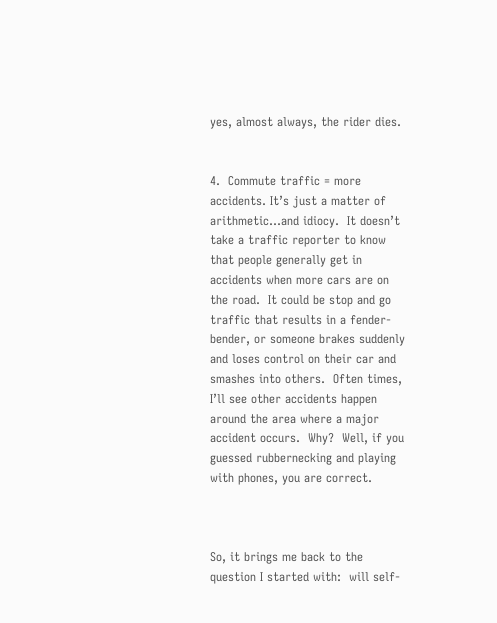yes, almost always, the rider dies.


4.  Commute traffic = more accidents. It’s just a matter of arithmetic…and idiocy.  It doesn’t take a traffic reporter to know that people generally get in accidents when more cars are on the road.  It could be stop and go traffic that results in a fender-bender, or someone brakes suddenly and loses control on their car and smashes into others.  Often times, I’ll see other accidents happen around the area where a major accident occurs.  Why?  Well, if you guessed rubbernecking and playing with phones, you are correct.



So, it brings me back to the question I started with:  will self-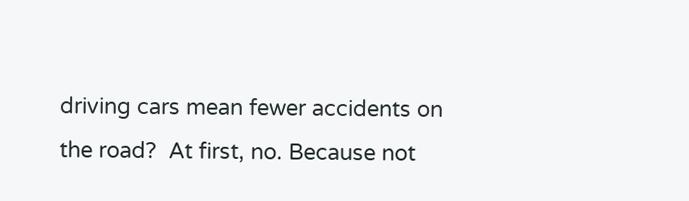driving cars mean fewer accidents on the road?  At first, no. Because not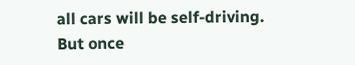all cars will be self-driving.  But once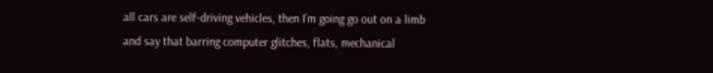all cars are self-driving vehicles, then I’m going go out on a limb and say that barring computer glitches, flats, mechanical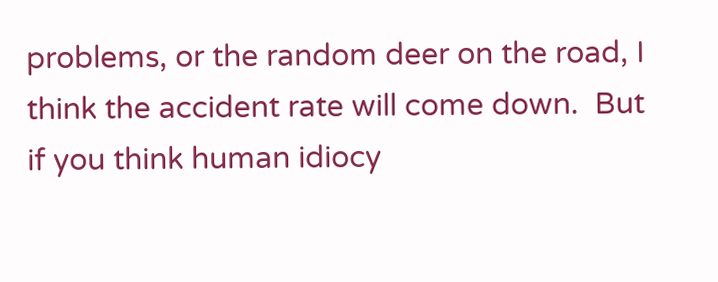problems, or the random deer on the road, I think the accident rate will come down.  But if you think human idiocy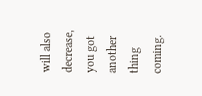will also decrease, you got another thing coming.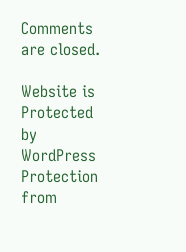Comments are closed.

Website is Protected by WordPress Protection from